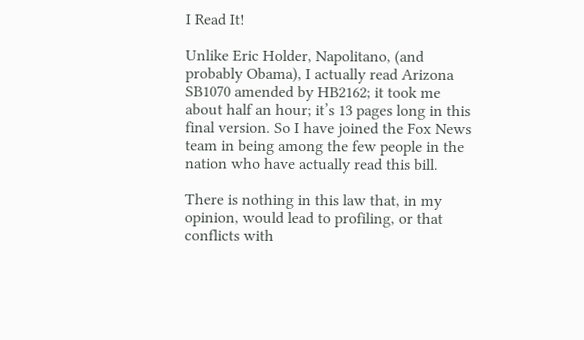I Read It!

Unlike Eric Holder, Napolitano, (and probably Obama), I actually read Arizona SB1070 amended by HB2162; it took me about half an hour; it’s 13 pages long in this final version. So I have joined the Fox News team in being among the few people in the nation who have actually read this bill.

There is nothing in this law that, in my opinion, would lead to profiling, or that conflicts with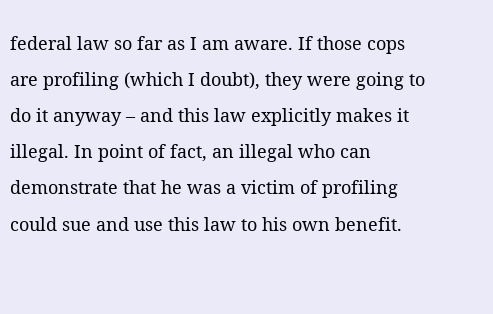federal law so far as I am aware. If those cops are profiling (which I doubt), they were going to do it anyway – and this law explicitly makes it illegal. In point of fact, an illegal who can demonstrate that he was a victim of profiling could sue and use this law to his own benefit.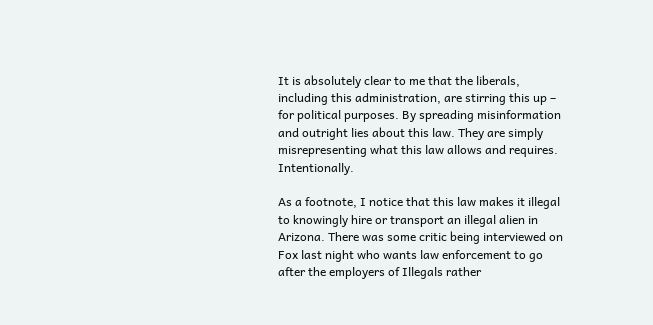It is absolutely clear to me that the liberals, including this administration, are stirring this up – for political purposes. By spreading misinformation and outright lies about this law. They are simply misrepresenting what this law allows and requires. Intentionally.

As a footnote, I notice that this law makes it illegal to knowingly hire or transport an illegal alien in Arizona. There was some critic being interviewed on Fox last night who wants law enforcement to go after the employers of Illegals rather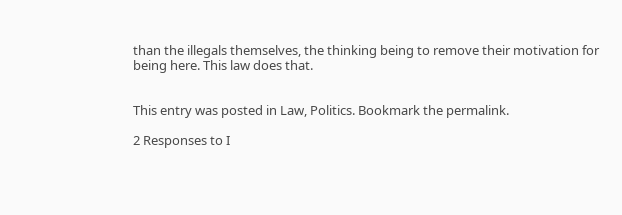than the illegals themselves, the thinking being to remove their motivation for being here. This law does that.


This entry was posted in Law, Politics. Bookmark the permalink.

2 Responses to I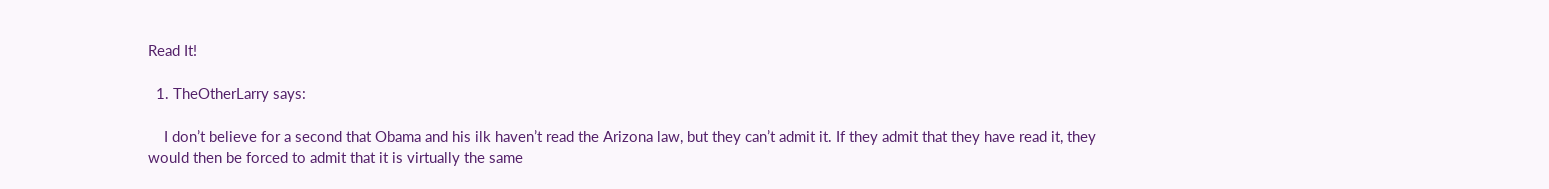Read It!

  1. TheOtherLarry says:

    I don’t believe for a second that Obama and his ilk haven’t read the Arizona law, but they can’t admit it. If they admit that they have read it, they would then be forced to admit that it is virtually the same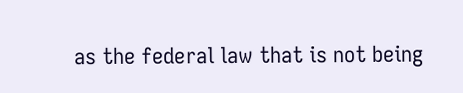as the federal law that is not being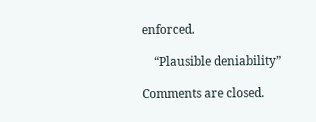enforced.

    “Plausible deniability”

Comments are closed.